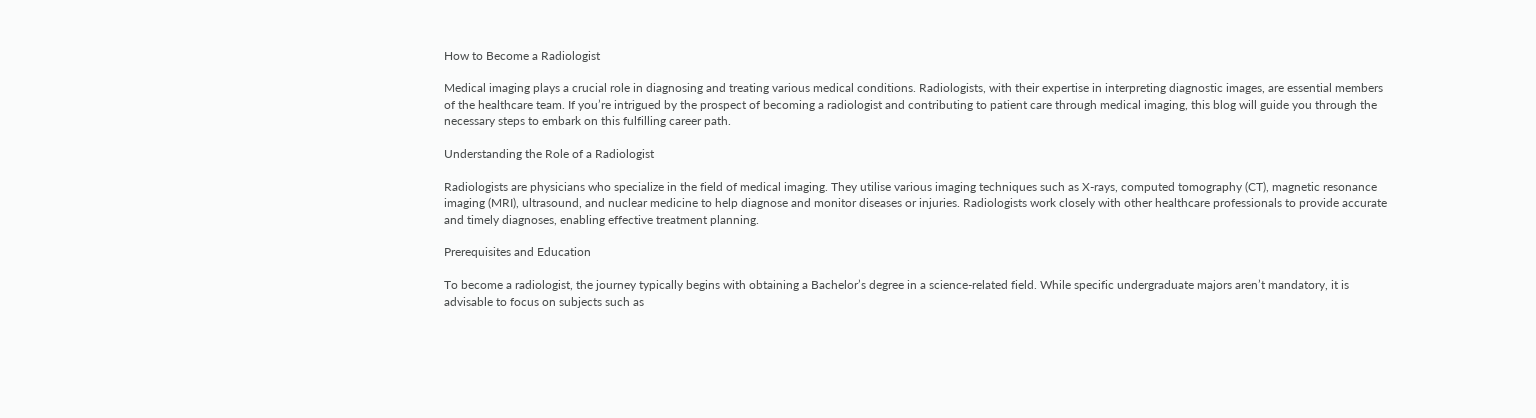How to Become a Radiologist

Medical imaging plays a crucial role in diagnosing and treating various medical conditions. Radiologists, with their expertise in interpreting diagnostic images, are essential members of the healthcare team. If you’re intrigued by the prospect of becoming a radiologist and contributing to patient care through medical imaging, this blog will guide you through the necessary steps to embark on this fulfilling career path.

Understanding the Role of a Radiologist

Radiologists are physicians who specialize in the field of medical imaging. They utilise various imaging techniques such as X-rays, computed tomography (CT), magnetic resonance imaging (MRI), ultrasound, and nuclear medicine to help diagnose and monitor diseases or injuries. Radiologists work closely with other healthcare professionals to provide accurate and timely diagnoses, enabling effective treatment planning.

Prerequisites and Education

To become a radiologist, the journey typically begins with obtaining a Bachelor’s degree in a science-related field. While specific undergraduate majors aren’t mandatory, it is advisable to focus on subjects such as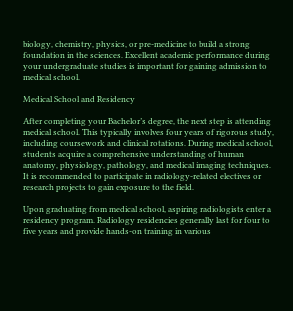biology, chemistry, physics, or pre-medicine to build a strong foundation in the sciences. Excellent academic performance during your undergraduate studies is important for gaining admission to medical school.

Medical School and Residency

After completing your Bachelor’s degree, the next step is attending medical school. This typically involves four years of rigorous study, including coursework and clinical rotations. During medical school, students acquire a comprehensive understanding of human anatomy, physiology, pathology, and medical imaging techniques. It is recommended to participate in radiology-related electives or research projects to gain exposure to the field.

Upon graduating from medical school, aspiring radiologists enter a residency program. Radiology residencies generally last for four to five years and provide hands-on training in various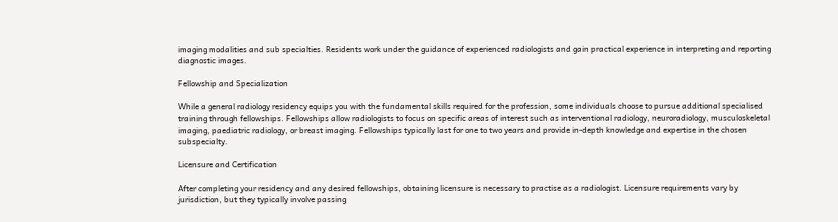imaging modalities and sub specialties. Residents work under the guidance of experienced radiologists and gain practical experience in interpreting and reporting diagnostic images.

Fellowship and Specialization

While a general radiology residency equips you with the fundamental skills required for the profession, some individuals choose to pursue additional specialised training through fellowships. Fellowships allow radiologists to focus on specific areas of interest such as interventional radiology, neuroradiology, musculoskeletal imaging, paediatric radiology, or breast imaging. Fellowships typically last for one to two years and provide in-depth knowledge and expertise in the chosen subspecialty.

Licensure and Certification

After completing your residency and any desired fellowships, obtaining licensure is necessary to practise as a radiologist. Licensure requirements vary by jurisdiction, but they typically involve passing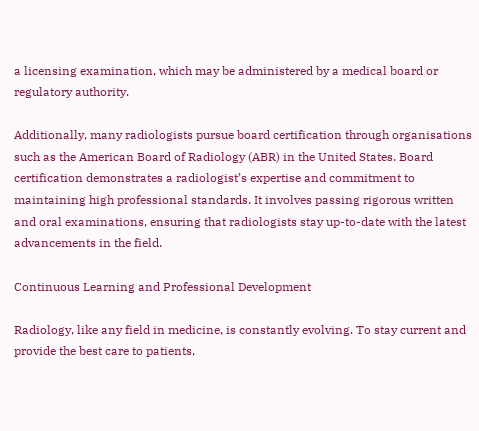a licensing examination, which may be administered by a medical board or regulatory authority.

Additionally, many radiologists pursue board certification through organisations such as the American Board of Radiology (ABR) in the United States. Board certification demonstrates a radiologist’s expertise and commitment to maintaining high professional standards. It involves passing rigorous written and oral examinations, ensuring that radiologists stay up-to-date with the latest advancements in the field.

Continuous Learning and Professional Development

Radiology, like any field in medicine, is constantly evolving. To stay current and provide the best care to patients,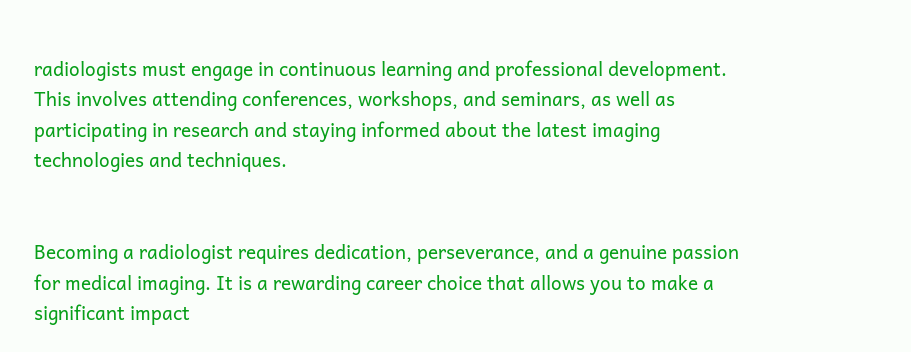radiologists must engage in continuous learning and professional development. This involves attending conferences, workshops, and seminars, as well as participating in research and staying informed about the latest imaging technologies and techniques.


Becoming a radiologist requires dedication, perseverance, and a genuine passion for medical imaging. It is a rewarding career choice that allows you to make a significant impact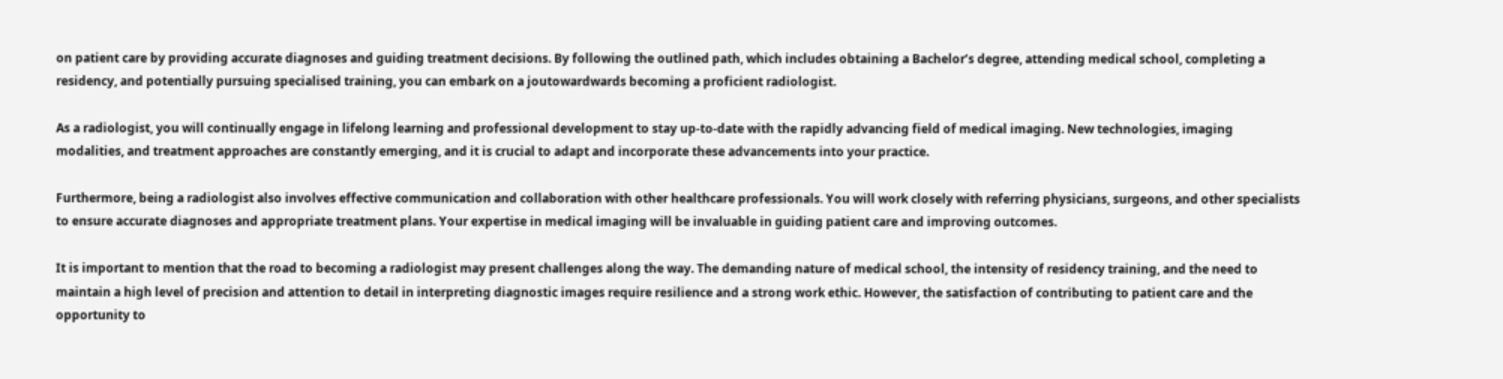on patient care by providing accurate diagnoses and guiding treatment decisions. By following the outlined path, which includes obtaining a Bachelor’s degree, attending medical school, completing a residency, and potentially pursuing specialised training, you can embark on a joutowardwards becoming a proficient radiologist.

As a radiologist, you will continually engage in lifelong learning and professional development to stay up-to-date with the rapidly advancing field of medical imaging. New technologies, imaging modalities, and treatment approaches are constantly emerging, and it is crucial to adapt and incorporate these advancements into your practice.

Furthermore, being a radiologist also involves effective communication and collaboration with other healthcare professionals. You will work closely with referring physicians, surgeons, and other specialists to ensure accurate diagnoses and appropriate treatment plans. Your expertise in medical imaging will be invaluable in guiding patient care and improving outcomes.

It is important to mention that the road to becoming a radiologist may present challenges along the way. The demanding nature of medical school, the intensity of residency training, and the need to maintain a high level of precision and attention to detail in interpreting diagnostic images require resilience and a strong work ethic. However, the satisfaction of contributing to patient care and the opportunity to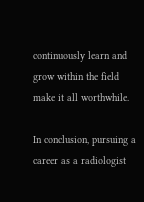continuously learn and grow within the field make it all worthwhile.

In conclusion, pursuing a career as a radiologist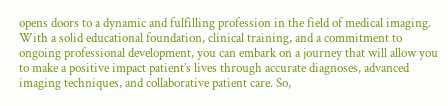opens doors to a dynamic and fulfilling profession in the field of medical imaging. With a solid educational foundation, clinical training, and a commitment to ongoing professional development, you can embark on a journey that will allow you to make a positive impact patient’s lives through accurate diagnoses, advanced imaging techniques, and collaborative patient care. So,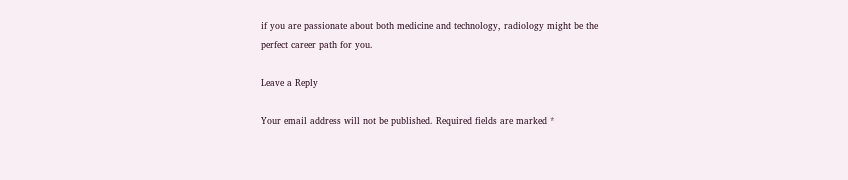if you are passionate about both medicine and technology, radiology might be the perfect career path for you.

Leave a Reply

Your email address will not be published. Required fields are marked *